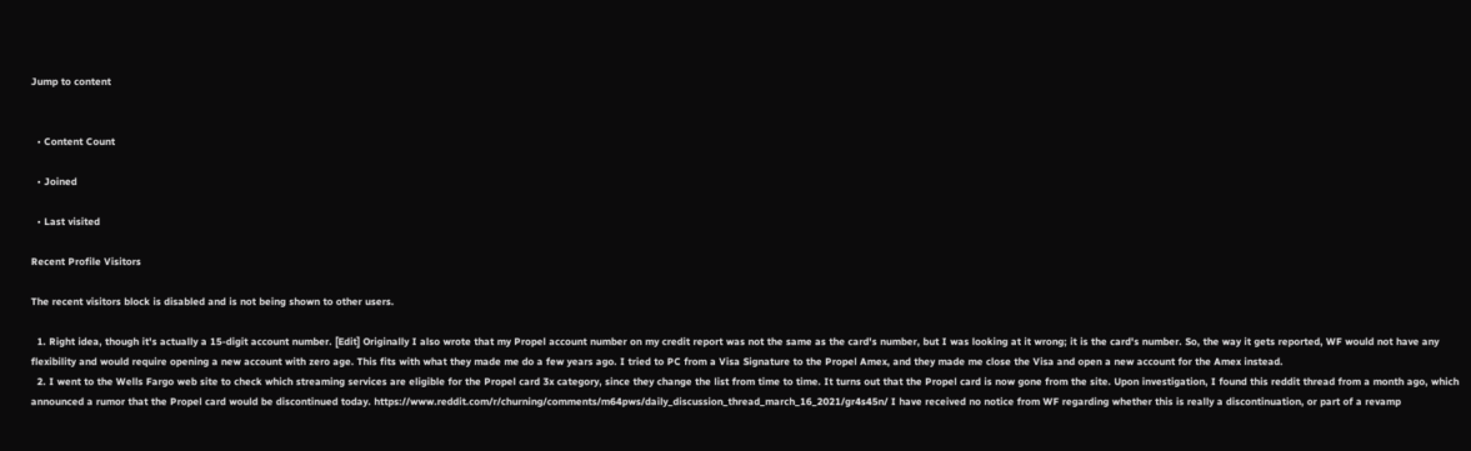Jump to content


  • Content Count

  • Joined

  • Last visited

Recent Profile Visitors

The recent visitors block is disabled and is not being shown to other users.

  1. Right idea, though it's actually a 15-digit account number. [Edit] Originally I also wrote that my Propel account number on my credit report was not the same as the card's number, but I was looking at it wrong; it is the card's number. So, the way it gets reported, WF would not have any flexibility and would require opening a new account with zero age. This fits with what they made me do a few years ago. I tried to PC from a Visa Signature to the Propel Amex, and they made me close the Visa and open a new account for the Amex instead.
  2. I went to the Wells Fargo web site to check which streaming services are eligible for the Propel card 3x category, since they change the list from time to time. It turns out that the Propel card is now gone from the site. Upon investigation, I found this reddit thread from a month ago, which announced a rumor that the Propel card would be discontinued today. https://www.reddit.com/r/churning/comments/m64pws/daily_discussion_thread_march_16_2021/gr4s45n/ I have received no notice from WF regarding whether this is really a discontinuation, or part of a revamp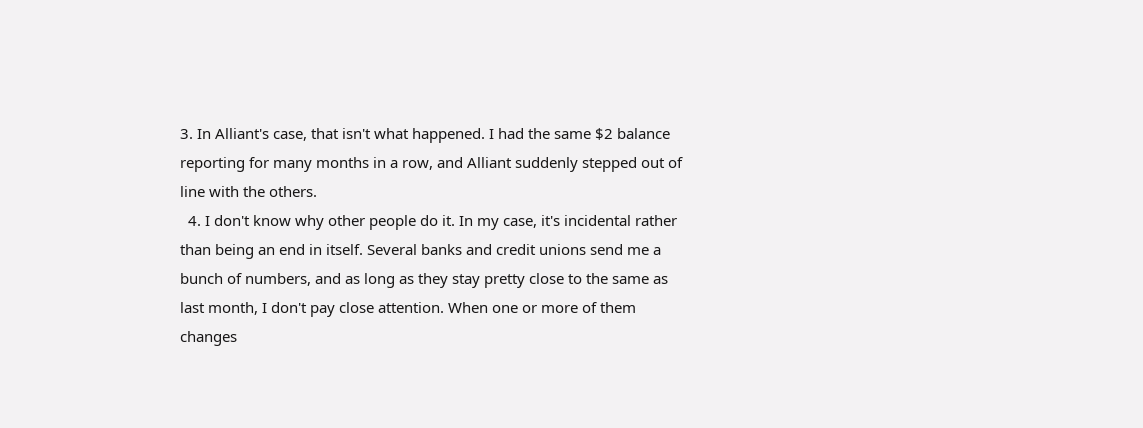3. In Alliant's case, that isn't what happened. I had the same $2 balance reporting for many months in a row, and Alliant suddenly stepped out of line with the others.
  4. I don't know why other people do it. In my case, it's incidental rather than being an end in itself. Several banks and credit unions send me a bunch of numbers, and as long as they stay pretty close to the same as last month, I don't pay close attention. When one or more of them changes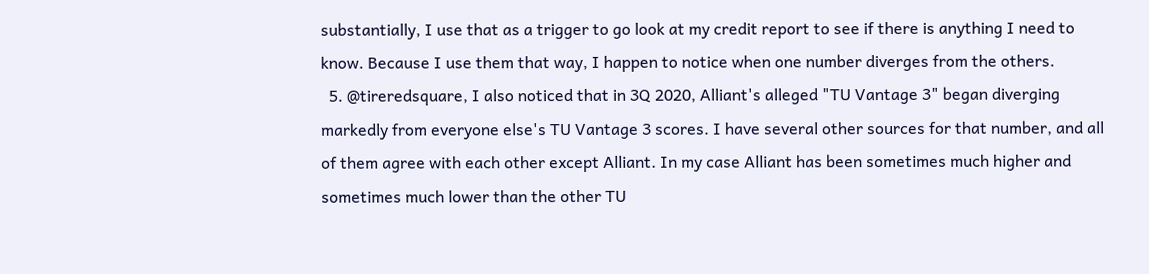substantially, I use that as a trigger to go look at my credit report to see if there is anything I need to know. Because I use them that way, I happen to notice when one number diverges from the others.
  5. @tireredsquare, I also noticed that in 3Q 2020, Alliant's alleged "TU Vantage 3" began diverging markedly from everyone else's TU Vantage 3 scores. I have several other sources for that number, and all of them agree with each other except Alliant. In my case Alliant has been sometimes much higher and sometimes much lower than the other TU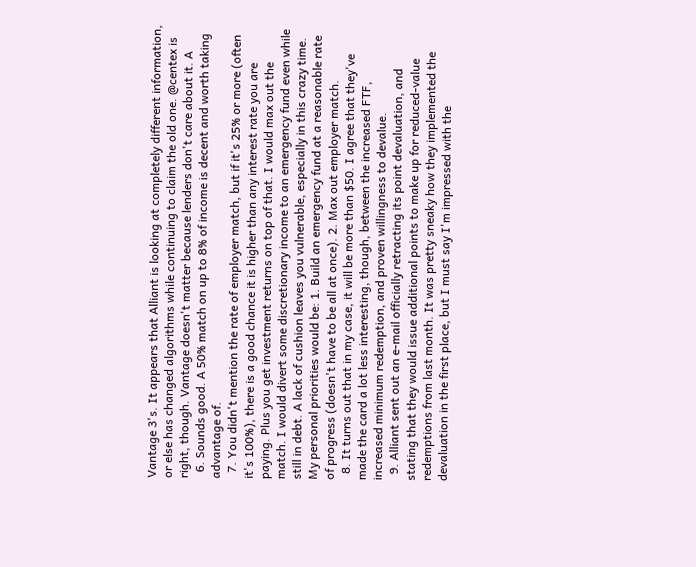Vantage 3's. It appears that Alliant is looking at completely different information, or else has changed algorithms while continuing to claim the old one. @centex is right, though. Vantage doesn't matter because lenders don't care about it. A
  6. Sounds good. A 50% match on up to 8% of income is decent and worth taking advantage of.
  7. You didn't mention the rate of employer match, but if it's 25% or more (often it's 100%), there is a good chance it is higher than any interest rate you are paying. Plus you get investment returns on top of that. I would max out the match. I would divert some discretionary income to an emergency fund even while still in debt. A lack of cushion leaves you vulnerable, especially in this crazy time. My personal priorities would be: 1. Build an emergency fund at a reasonable rate of progress (doesn't have to be all at once). 2. Max out employer match.
  8. It turns out that in my case, it will be more than $50. I agree that they've made the card a lot less interesting, though, between the increased FTF, increased minimum redemption, and proven willingness to devalue.
  9. Alliant sent out an e-mail officially retracting its point devaluation, and stating that they would issue additional points to make up for reduced-value redemptions from last month. It was pretty sneaky how they implemented the devaluation in the first place, but I must say I'm impressed with the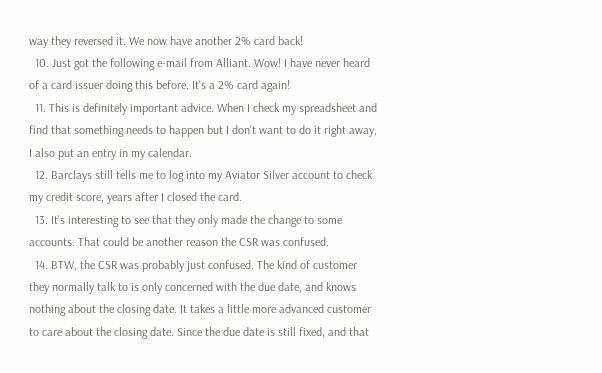way they reversed it. We now have another 2% card back!
  10. Just got the following e-mail from Alliant. Wow! I have never heard of a card issuer doing this before. It's a 2% card again!
  11. This is definitely important advice. When I check my spreadsheet and find that something needs to happen but I don't want to do it right away, I also put an entry in my calendar.
  12. Barclays still tells me to log into my Aviator Silver account to check my credit score, years after I closed the card.
  13. It's interesting to see that they only made the change to some accounts. That could be another reason the CSR was confused.
  14. BTW, the CSR was probably just confused. The kind of customer they normally talk to is only concerned with the due date, and knows nothing about the closing date. It takes a little more advanced customer to care about the closing date. Since the due date is still fixed, and that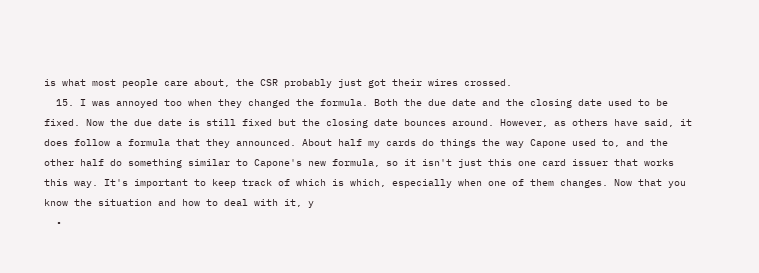is what most people care about, the CSR probably just got their wires crossed.
  15. I was annoyed too when they changed the formula. Both the due date and the closing date used to be fixed. Now the due date is still fixed but the closing date bounces around. However, as others have said, it does follow a formula that they announced. About half my cards do things the way Capone used to, and the other half do something similar to Capone's new formula, so it isn't just this one card issuer that works this way. It's important to keep track of which is which, especially when one of them changes. Now that you know the situation and how to deal with it, y
  •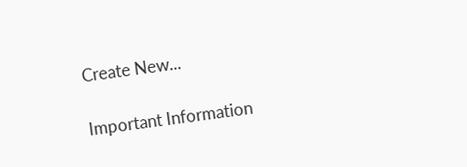Create New...

Important Information